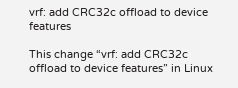vrf: add CRC32c offload to device features

This change “vrf: add CRC32c offload to device features” in Linux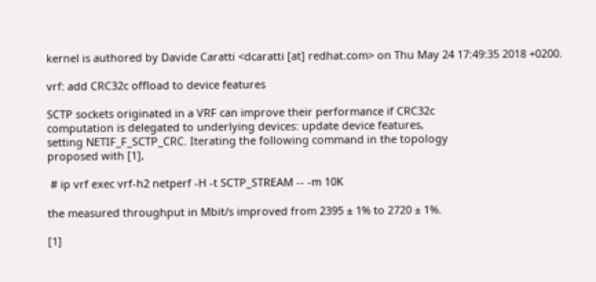kernel is authored by Davide Caratti <dcaratti [at] redhat.com> on Thu May 24 17:49:35 2018 +0200.

vrf: add CRC32c offload to device features

SCTP sockets originated in a VRF can improve their performance if CRC32c
computation is delegated to underlying devices: update device features,
setting NETIF_F_SCTP_CRC. Iterating the following command in the topology
proposed with [1],

 # ip vrf exec vrf-h2 netperf -H -t SCTP_STREAM -- -m 10K

the measured throughput in Mbit/s improved from 2395 ± 1% to 2720 ± 1%.

[1]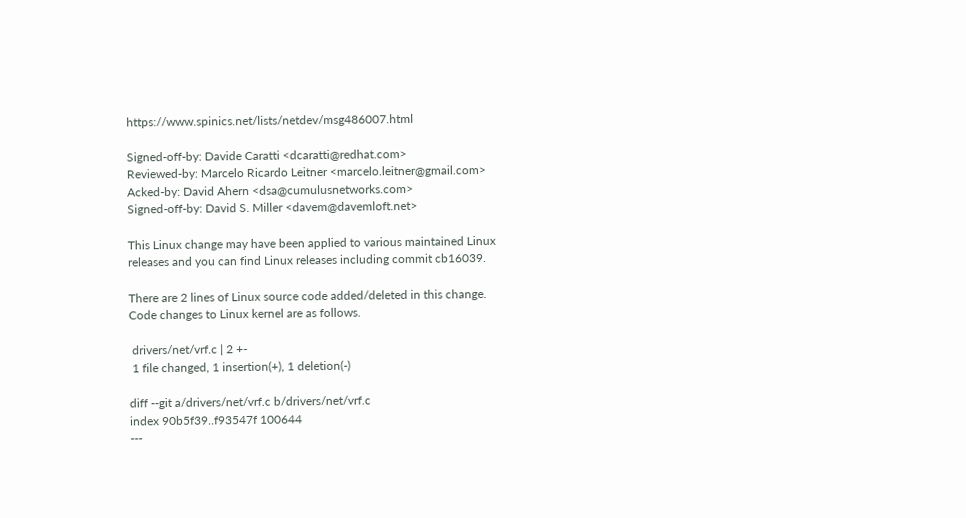https://www.spinics.net/lists/netdev/msg486007.html

Signed-off-by: Davide Caratti <dcaratti@redhat.com>
Reviewed-by: Marcelo Ricardo Leitner <marcelo.leitner@gmail.com>
Acked-by: David Ahern <dsa@cumulusnetworks.com>
Signed-off-by: David S. Miller <davem@davemloft.net>

This Linux change may have been applied to various maintained Linux releases and you can find Linux releases including commit cb16039.

There are 2 lines of Linux source code added/deleted in this change. Code changes to Linux kernel are as follows.

 drivers/net/vrf.c | 2 +-
 1 file changed, 1 insertion(+), 1 deletion(-)

diff --git a/drivers/net/vrf.c b/drivers/net/vrf.c
index 90b5f39..f93547f 100644
---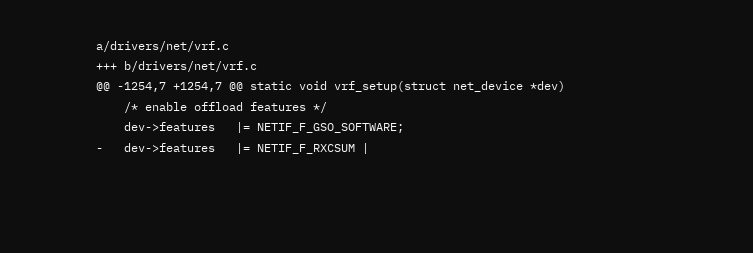a/drivers/net/vrf.c
+++ b/drivers/net/vrf.c
@@ -1254,7 +1254,7 @@ static void vrf_setup(struct net_device *dev)
    /* enable offload features */
    dev->features   |= NETIF_F_GSO_SOFTWARE;
-   dev->features   |= NETIF_F_RXCSUM |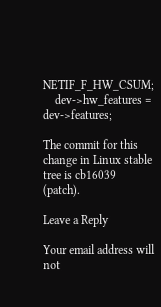NETIF_F_HW_CSUM;
    dev->hw_features = dev->features;

The commit for this change in Linux stable tree is cb16039 (patch).

Leave a Reply

Your email address will not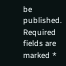be published. Required fields are marked *